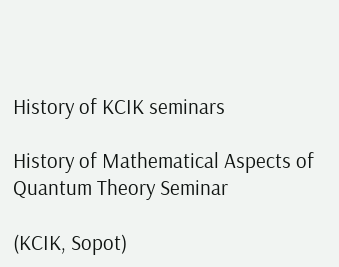History of KCIK seminars

History of Mathematical Aspects of Quantum Theory Seminar

(KCIK, Sopot)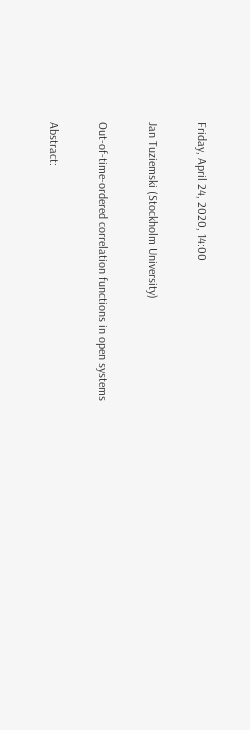Friday, April 24, 2020, 14:00

Jan Tuziemski (Stockholm University)

Out-of-time-ordered correlation functions in open systems

Abstract: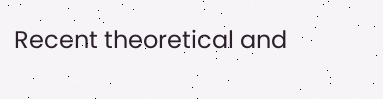Recent theoretical and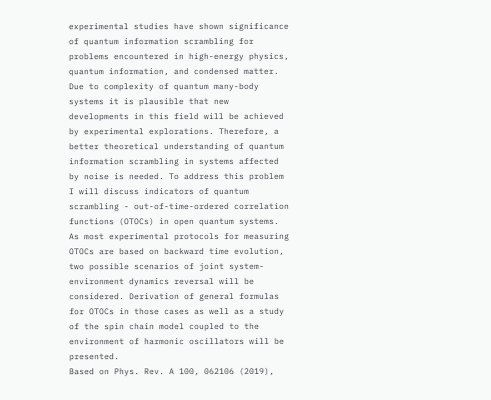experimental studies have shown significance of quantum information scrambling for problems encountered in high-energy physics, quantum information, and condensed matter. Due to complexity of quantum many-body systems it is plausible that new developments in this field will be achieved by experimental explorations. Therefore, a better theoretical understanding of quantum information scrambling in systems affected by noise is needed. To address this problem I will discuss indicators of quantum scrambling - out-of-time-ordered correlation functions (OTOCs) in open quantum systems. As most experimental protocols for measuring OTOCs are based on backward time evolution, two possible scenarios of joint system-environment dynamics reversal will be considered. Derivation of general formulas for OTOCs in those cases as well as a study of the spin chain model coupled to the environment of harmonic oscillators will be presented.
Based on Phys. Rev. A 100, 062106 (2019),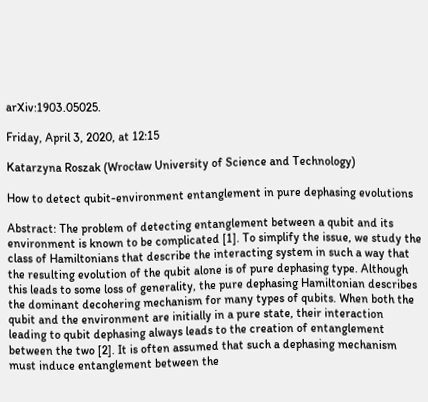arXiv:1903.05025.

Friday, April 3, 2020, at 12:15

Katarzyna Roszak (Wrocław University of Science and Technology)

How to detect qubit-environment entanglement in pure dephasing evolutions

Abstract: The problem of detecting entanglement between a qubit and its environment is known to be complicated [1]. To simplify the issue, we study the class of Hamiltonians that describe the interacting system in such a way that the resulting evolution of the qubit alone is of pure dephasing type. Although this leads to some loss of generality, the pure dephasing Hamiltonian describes the dominant decohering mechanism for many types of qubits. When both the qubit and the environment are initially in a pure state, their interaction leading to qubit dephasing always leads to the creation of entanglement between the two [2]. It is often assumed that such a dephasing mechanism must induce entanglement between the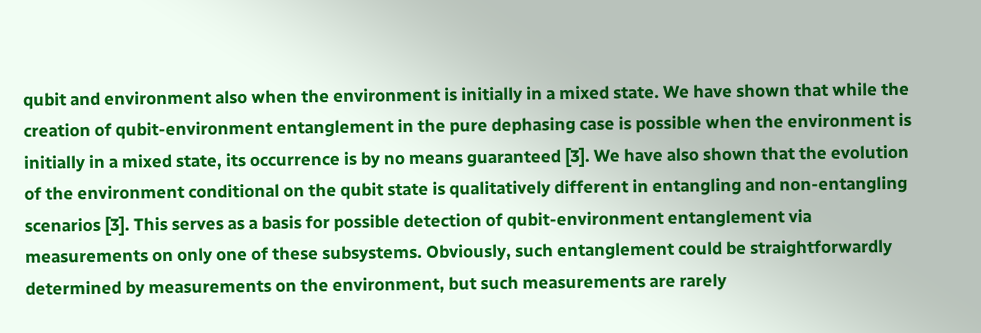qubit and environment also when the environment is initially in a mixed state. We have shown that while the creation of qubit-environment entanglement in the pure dephasing case is possible when the environment is initially in a mixed state, its occurrence is by no means guaranteed [3]. We have also shown that the evolution of the environment conditional on the qubit state is qualitatively different in entangling and non-entangling scenarios [3]. This serves as a basis for possible detection of qubit-environment entanglement via measurements on only one of these subsystems. Obviously, such entanglement could be straightforwardly determined by measurements on the environment, but such measurements are rarely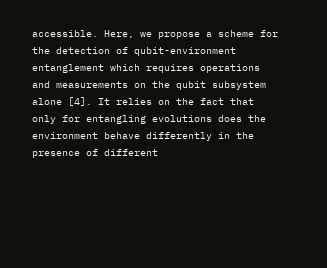accessible. Here, we propose a scheme for the detection of qubit-environment entanglement which requires operations and measurements on the qubit subsystem alone [4]. It relies on the fact that only for entangling evolutions does the environment behave differently in the presence of different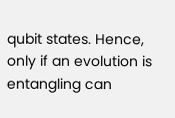qubit states. Hence, only if an evolution is entangling can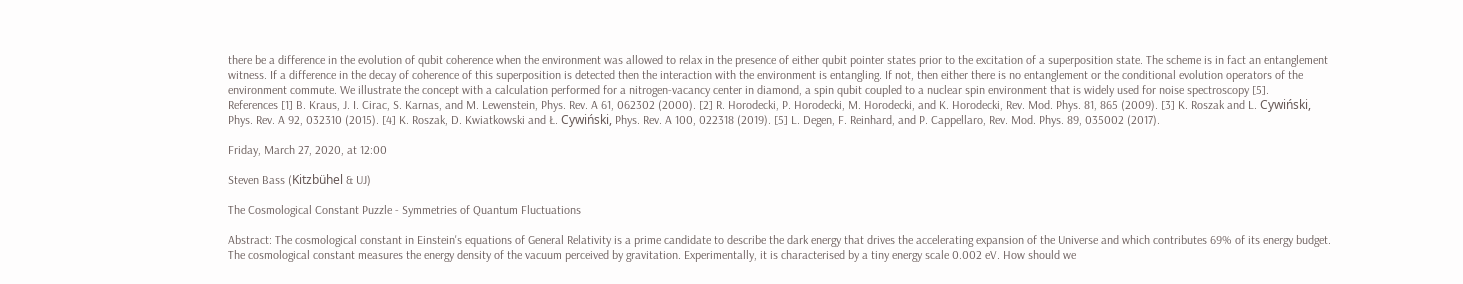there be a difference in the evolution of qubit coherence when the environment was allowed to relax in the presence of either qubit pointer states prior to the excitation of a superposition state. The scheme is in fact an entanglement witness. If a difference in the decay of coherence of this superposition is detected then the interaction with the environment is entangling. If not, then either there is no entanglement or the conditional evolution operators of the environment commute. We illustrate the concept with a calculation performed for a nitrogen-vacancy center in diamond, a spin qubit coupled to a nuclear spin environment that is widely used for noise spectroscopy [5].
References [1] B. Kraus, J. I. Cirac, S. Karnas, and M. Lewenstein, Phys. Rev. A 61, 062302 (2000). [2] R. Horodecki, P. Horodecki, M. Horodecki, and K. Horodecki, Rev. Mod. Phys. 81, 865 (2009). [3] K. Roszak and L. Cywiński, Phys. Rev. A 92, 032310 (2015). [4] K. Roszak, D. Kwiatkowski and Ł. Cywiński, Phys. Rev. A 100, 022318 (2019). [5] L. Degen, F. Reinhard, and P. Cappellaro, Rev. Mod. Phys. 89, 035002 (2017).

Friday, March 27, 2020, at 12:00

Steven Bass (Kitzbühel & UJ)

The Cosmological Constant Puzzle - Symmetries of Quantum Fluctuations

Abstract: The cosmological constant in Einstein's equations of General Relativity is a prime candidate to describe the dark energy that drives the accelerating expansion of the Universe and which contributes 69% of its energy budget. The cosmological constant measures the energy density of the vacuum perceived by gravitation. Experimentally, it is characterised by a tiny energy scale 0.002 eV. How should we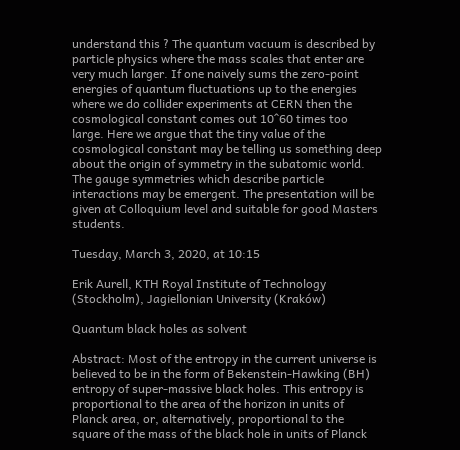understand this ? The quantum vacuum is described by particle physics where the mass scales that enter are very much larger. If one naively sums the zero-point energies of quantum fluctuations up to the energies where we do collider experiments at CERN then the cosmological constant comes out 10^60 times too large. Here we argue that the tiny value of the cosmological constant may be telling us something deep about the origin of symmetry in the subatomic world. The gauge symmetries which describe particle interactions may be emergent. The presentation will be given at Colloquium level and suitable for good Masters students.

Tuesday, March 3, 2020, at 10:15

Erik Aurell, KTH Royal Institute of Technology (Stockholm), Jagiellonian University (Kraków)

Quantum black holes as solvent

Abstract: Most of the entropy in the current universe is believed to be in the form of Bekenstein-Hawking (BH) entropy of super-massive black holes. This entropy is proportional to the area of the horizon in units of Planck area, or, alternatively, proportional to the square of the mass of the black hole in units of Planck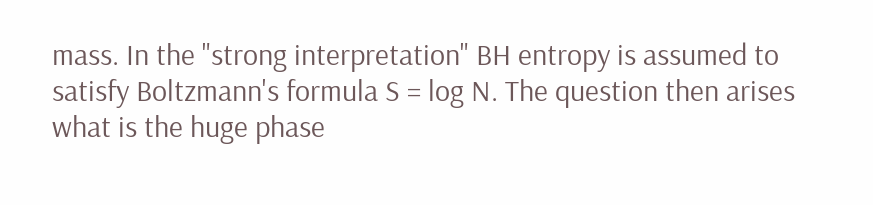mass. In the "strong interpretation" BH entropy is assumed to satisfy Boltzmann's formula S = log N. The question then arises what is the huge phase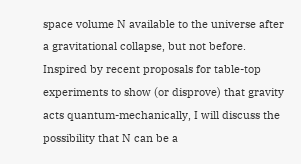space volume N available to the universe after a gravitational collapse, but not before. Inspired by recent proposals for table-top experiments to show (or disprove) that gravity acts quantum-mechanically, I will discuss the possibility that N can be a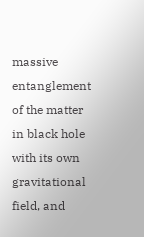massive entanglement of the matter in black hole with its own gravitational field, and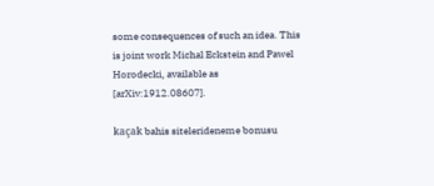some consequences of such an idea. This is joint work Michal Eckstein and Pawel Horodecki, available as [arXiv:1912.08607].

kaçak bahis sitelerideneme bonusu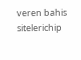veren bahis sitelerichip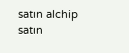satın alchip satın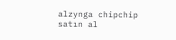alzynga chipchip satın al